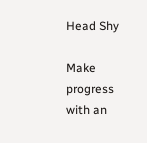Head Shy

Make progress with an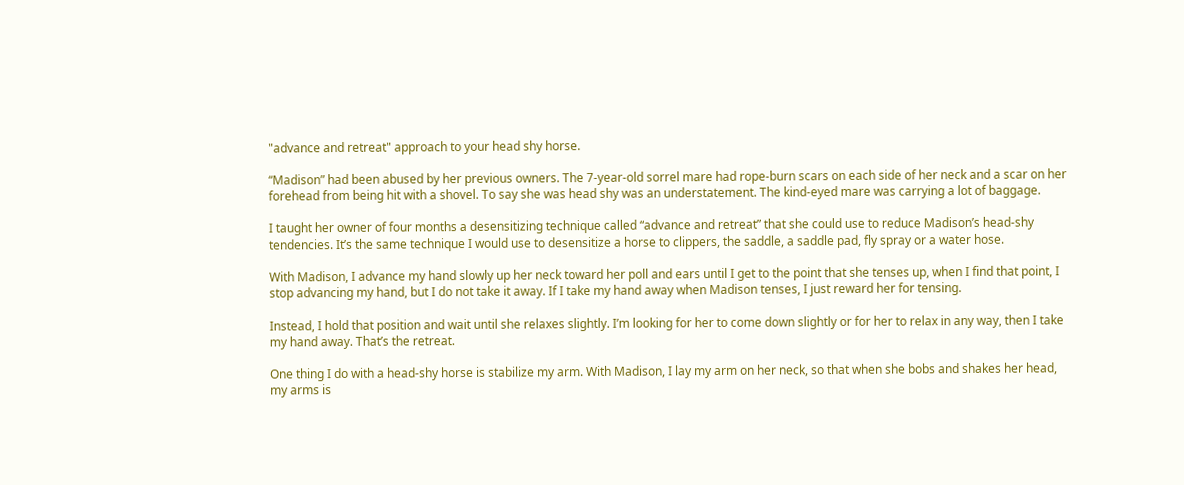"advance and retreat" approach to your head shy horse.

“Madison” had been abused by her previous owners. The 7-year-old sorrel mare had rope-burn scars on each side of her neck and a scar on her forehead from being hit with a shovel. To say she was head shy was an understatement. The kind-eyed mare was carrying a lot of baggage.

I taught her owner of four months a desensitizing technique called “advance and retreat” that she could use to reduce Madison’s head-shy tendencies. It’s the same technique I would use to desensitize a horse to clippers, the saddle, a saddle pad, fly spray or a water hose.

With Madison, I advance my hand slowly up her neck toward her poll and ears until I get to the point that she tenses up, when I find that point, I stop advancing my hand, but I do not take it away. If I take my hand away when Madison tenses, I just reward her for tensing.

Instead, I hold that position and wait until she relaxes slightly. I’m looking for her to come down slightly or for her to relax in any way, then I take my hand away. That’s the retreat.

One thing I do with a head-shy horse is stabilize my arm. With Madison, I lay my arm on her neck, so that when she bobs and shakes her head, my arms is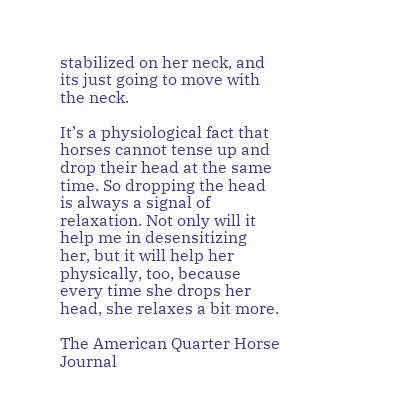stabilized on her neck, and its just going to move with the neck.

It’s a physiological fact that horses cannot tense up and drop their head at the same time. So dropping the head is always a signal of relaxation. Not only will it help me in desensitizing her, but it will help her physically, too, because every time she drops her head, she relaxes a bit more.

The American Quarter Horse Journal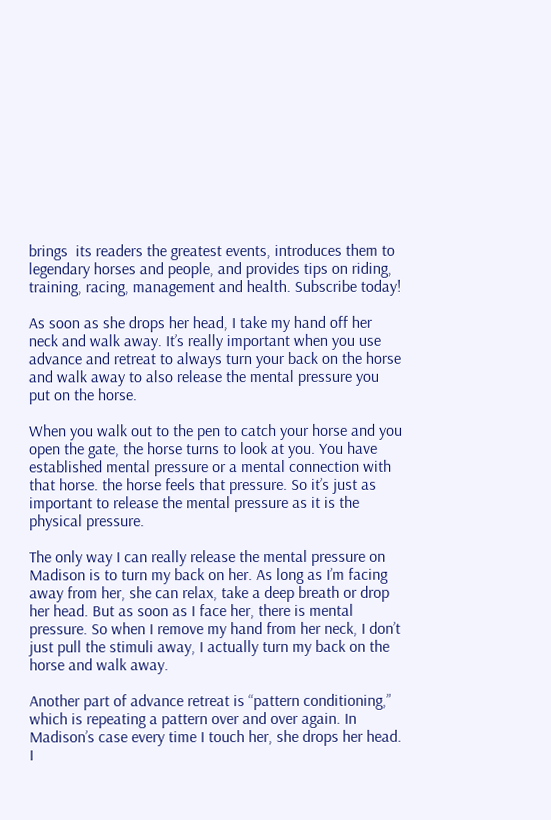brings  its readers the greatest events, introduces them to legendary horses and people, and provides tips on riding, training, racing, management and health. Subscribe today!

As soon as she drops her head, I take my hand off her neck and walk away. It’s really important when you use advance and retreat to always turn your back on the horse and walk away to also release the mental pressure you put on the horse.

When you walk out to the pen to catch your horse and you open the gate, the horse turns to look at you. You have established mental pressure or a mental connection with that horse. the horse feels that pressure. So it’s just as important to release the mental pressure as it is the physical pressure.

The only way I can really release the mental pressure on Madison is to turn my back on her. As long as I’m facing away from her, she can relax, take a deep breath or drop her head. But as soon as I face her, there is mental pressure. So when I remove my hand from her neck, I don’t just pull the stimuli away, I actually turn my back on the horse and walk away.

Another part of advance retreat is “pattern conditioning,” which is repeating a pattern over and over again. In Madison’s case every time I touch her, she drops her head. I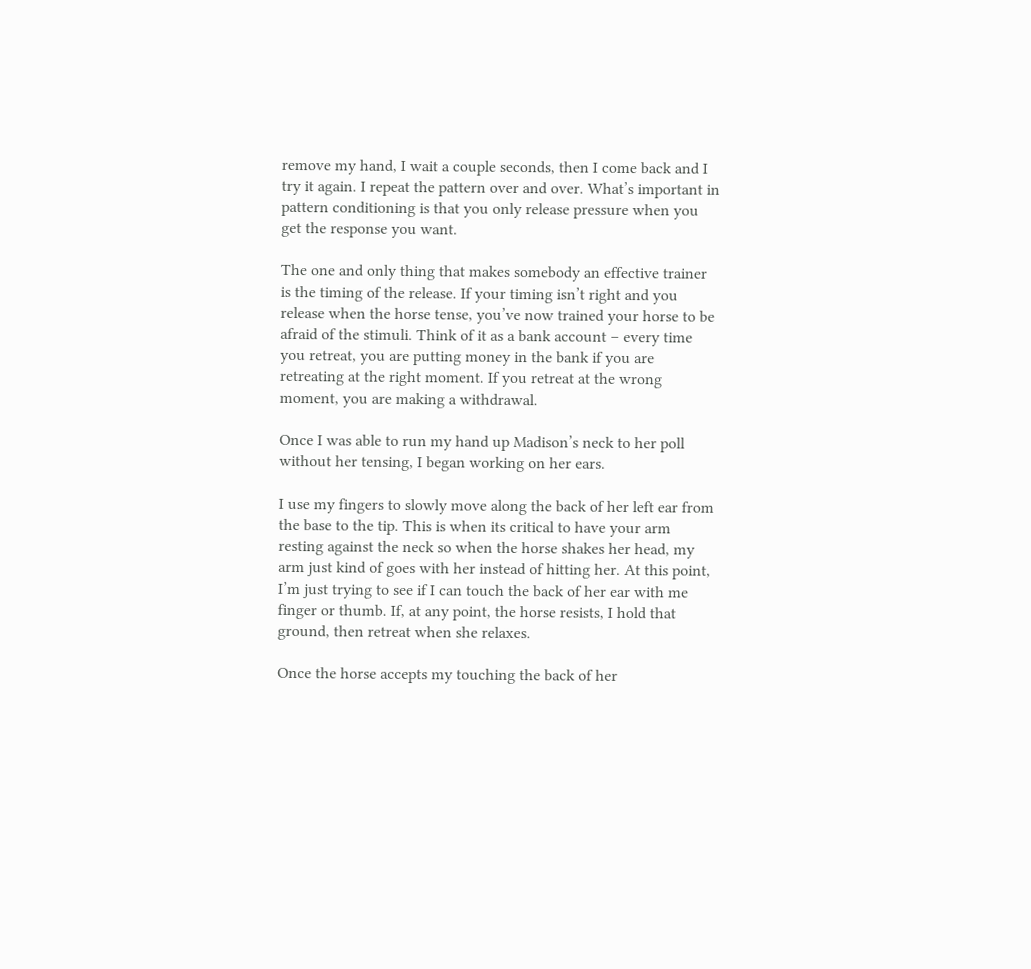remove my hand, I wait a couple seconds, then I come back and I try it again. I repeat the pattern over and over. What’s important in pattern conditioning is that you only release pressure when you get the response you want.

The one and only thing that makes somebody an effective trainer is the timing of the release. If your timing isn’t right and you release when the horse tense, you’ve now trained your horse to be afraid of the stimuli. Think of it as a bank account – every time you retreat, you are putting money in the bank if you are retreating at the right moment. If you retreat at the wrong moment, you are making a withdrawal.

Once I was able to run my hand up Madison’s neck to her poll without her tensing, I began working on her ears.

I use my fingers to slowly move along the back of her left ear from the base to the tip. This is when its critical to have your arm resting against the neck so when the horse shakes her head, my arm just kind of goes with her instead of hitting her. At this point, I’m just trying to see if I can touch the back of her ear with me finger or thumb. If, at any point, the horse resists, I hold that ground, then retreat when she relaxes.

Once the horse accepts my touching the back of her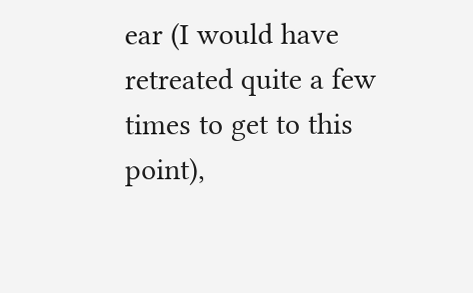ear (I would have retreated quite a few times to get to this point),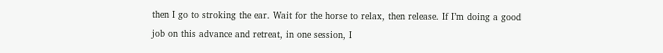then I go to stroking the ear. Wait for the horse to relax, then release. If I’m doing a good job on this advance and retreat, in one session, I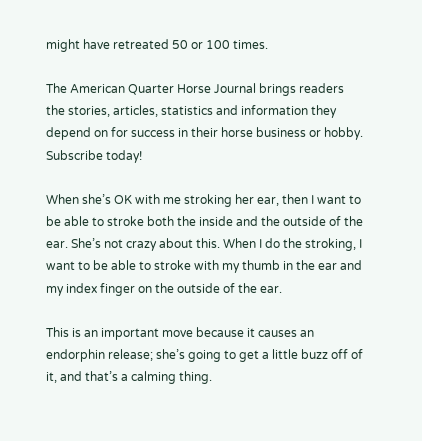might have retreated 50 or 100 times.

The American Quarter Horse Journal brings readers the stories, articles, statistics and information they depend on for success in their horse business or hobby. Subscribe today!

When she’s OK with me stroking her ear, then I want to be able to stroke both the inside and the outside of the ear. She’s not crazy about this. When I do the stroking, I want to be able to stroke with my thumb in the ear and my index finger on the outside of the ear.

This is an important move because it causes an endorphin release; she’s going to get a little buzz off of it, and that’s a calming thing.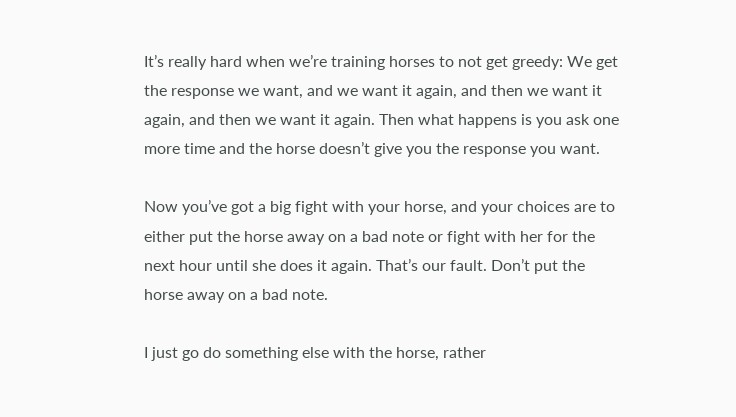It’s really hard when we’re training horses to not get greedy: We get the response we want, and we want it again, and then we want it again, and then we want it again. Then what happens is you ask one more time and the horse doesn’t give you the response you want.

Now you’ve got a big fight with your horse, and your choices are to either put the horse away on a bad note or fight with her for the next hour until she does it again. That’s our fault. Don’t put the horse away on a bad note.

I just go do something else with the horse, rather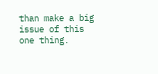than make a big issue of this one thing.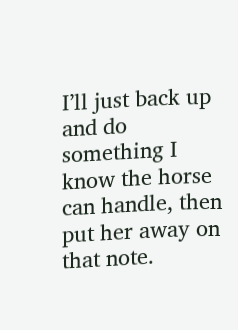I’ll just back up and do something I know the horse can handle, then put her away on that note.